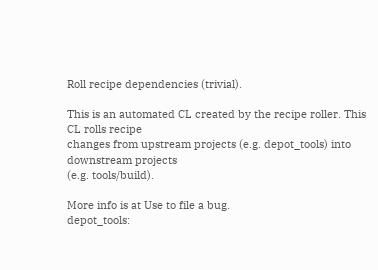Roll recipe dependencies (trivial).

This is an automated CL created by the recipe roller. This CL rolls recipe
changes from upstream projects (e.g. depot_tools) into downstream projects
(e.g. tools/build).

More info is at Use to file a bug.
depot_tools: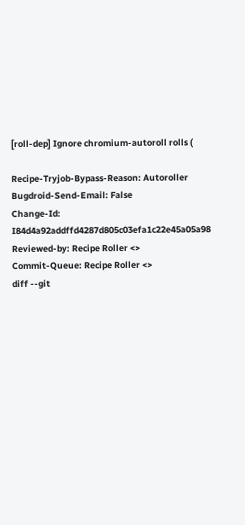[roll-dep] Ignore chromium-autoroll rolls (

Recipe-Tryjob-Bypass-Reason: Autoroller
Bugdroid-Send-Email: False
Change-Id: I84d4a92addffd4287d805c03efa1c22e45a05a98
Reviewed-by: Recipe Roller <>
Commit-Queue: Recipe Roller <>
diff --git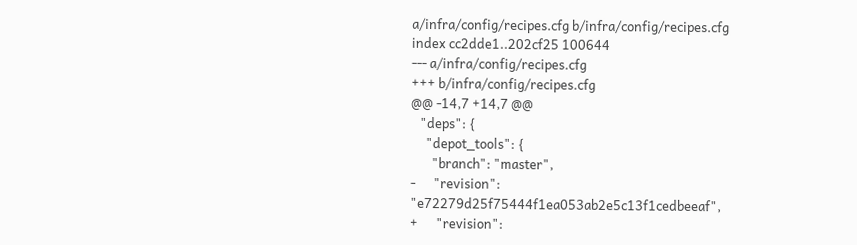a/infra/config/recipes.cfg b/infra/config/recipes.cfg
index cc2dde1..202cf25 100644
--- a/infra/config/recipes.cfg
+++ b/infra/config/recipes.cfg
@@ -14,7 +14,7 @@
   "deps": {
     "depot_tools": {
       "branch": "master",
-      "revision": "e72279d25f75444f1ea053ab2e5c13f1cedbeeaf",
+      "revision":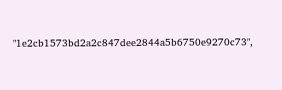"1e2cb1573bd2a2c847dee2844a5b6750e9270c73",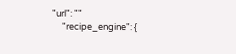"url": ""
     "recipe_engine": {